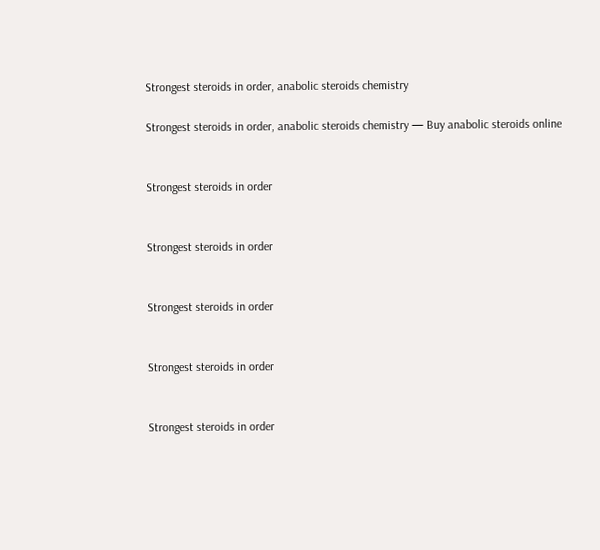Strongest steroids in order, anabolic steroids chemistry

Strongest steroids in order, anabolic steroids chemistry — Buy anabolic steroids online


Strongest steroids in order


Strongest steroids in order


Strongest steroids in order


Strongest steroids in order


Strongest steroids in order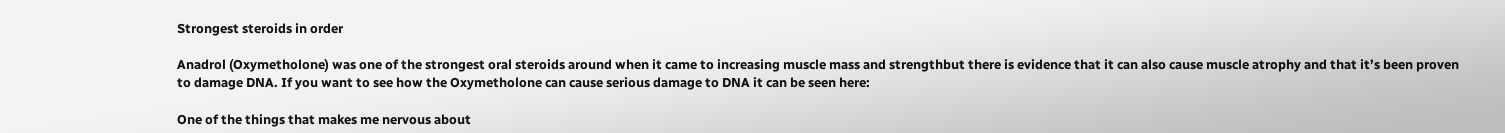Strongest steroids in order

Anadrol (Oxymetholone) was one of the strongest oral steroids around when it came to increasing muscle mass and strengthbut there is evidence that it can also cause muscle atrophy and that it’s been proven to damage DNA. If you want to see how the Oxymetholone can cause serious damage to DNA it can be seen here:

One of the things that makes me nervous about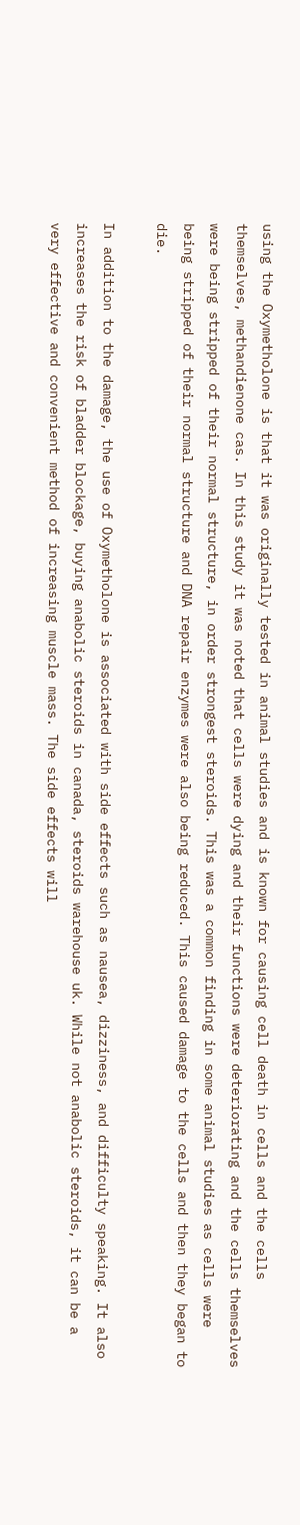using the Oxymetholone is that it was originally tested in animal studies and is known for causing cell death in cells and the cells themselves, methandienone cas. In this study it was noted that cells were dying and their functions were deteriorating and the cells themselves were being stripped of their normal structure, in order strongest steroids. This was a common finding in some animal studies as cells were being stripped of their normal structure and DNA repair enzymes were also being reduced. This caused damage to the cells and then they began to die.

In addition to the damage, the use of Oxymetholone is associated with side effects such as nausea, dizziness, and difficulty speaking. It also increases the risk of bladder blockage, buying anabolic steroids in canada, steroids warehouse uk. While not anabolic steroids, it can be a very effective and convenient method of increasing muscle mass. The side effects will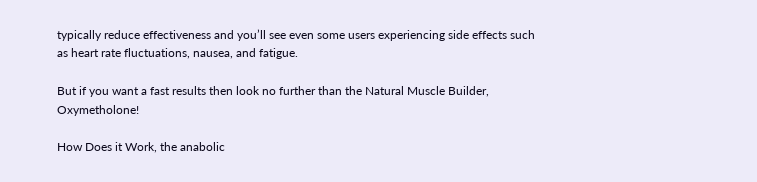typically reduce effectiveness and you’ll see even some users experiencing side effects such as heart rate fluctuations, nausea, and fatigue.

But if you want a fast results then look no further than the Natural Muscle Builder, Oxymetholone!

How Does it Work, the anabolic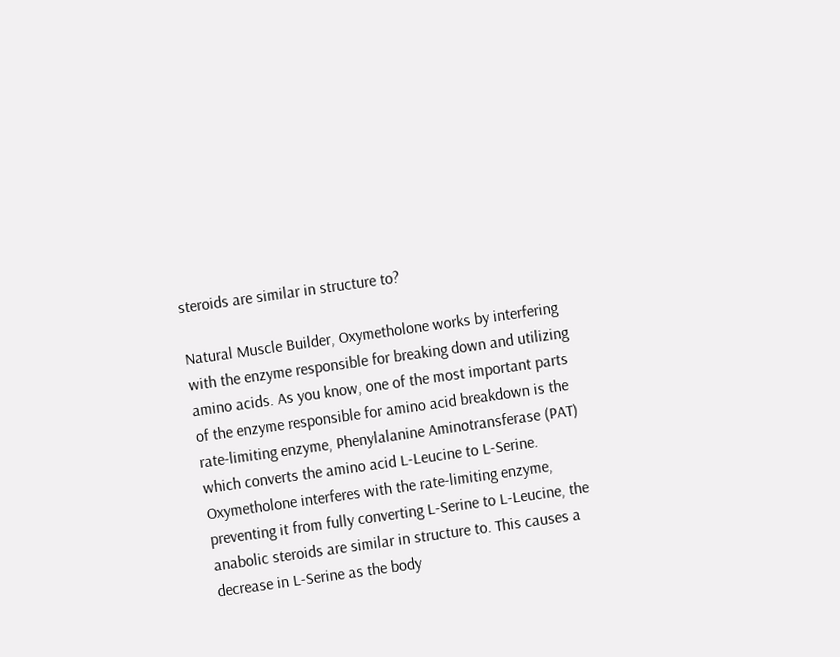steroids are similar in structure to?

Natural Muscle Builder, Oxymetholone works by interfering with the enzyme responsible for breaking down and utilizing amino acids. As you know, one of the most important parts of the enzyme responsible for amino acid breakdown is the rate-limiting enzyme, Phenylalanine Aminotransferase (PAT) which converts the amino acid L-Leucine to L-Serine. Oxymetholone interferes with the rate-limiting enzyme, preventing it from fully converting L-Serine to L-Leucine, the anabolic steroids are similar in structure to. This causes a decrease in L-Serine as the body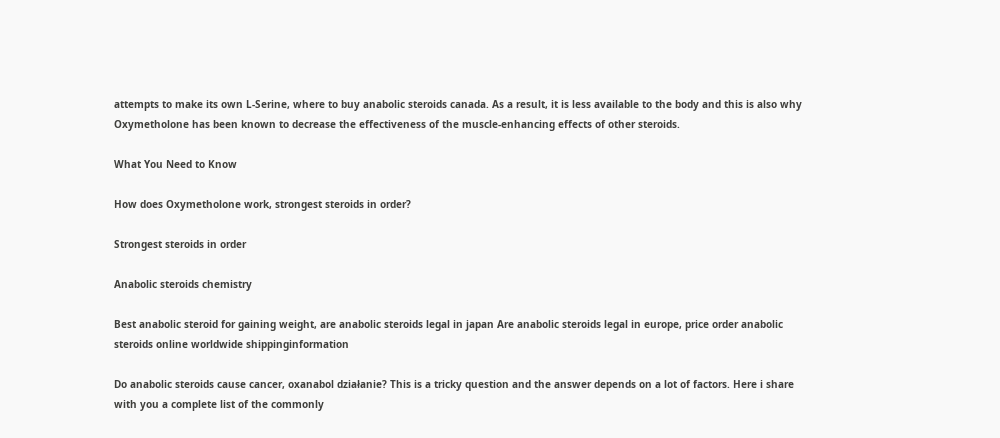attempts to make its own L-Serine, where to buy anabolic steroids canada. As a result, it is less available to the body and this is also why Oxymetholone has been known to decrease the effectiveness of the muscle-enhancing effects of other steroids.

What You Need to Know

How does Oxymetholone work, strongest steroids in order?

Strongest steroids in order

Anabolic steroids chemistry

Best anabolic steroid for gaining weight, are anabolic steroids legal in japan Are anabolic steroids legal in europe, price order anabolic steroids online worldwide shippinginformation

Do anabolic steroids cause cancer, oxanabol działanie? This is a tricky question and the answer depends on a lot of factors. Here i share with you a complete list of the commonly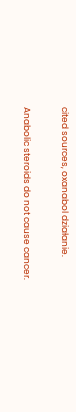cited sources, oxanabol działanie.

Anabolic steroids do not cause cancer.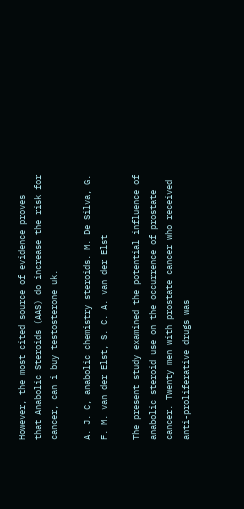However, the most cited source of evidence proves that Anabolic Steroids (AAS) do increase the risk for cancer, can i buy testosterone uk.

A. J. C, anabolic chemistry steroids. M. De Silva, G. F. M. van der Elst, S. C. A. van der Elst

The present study examined the potential influence of anabolic steroid use on the occurrence of prostate cancer. Twenty men with prostate cancer who received anti-proliferative drugs was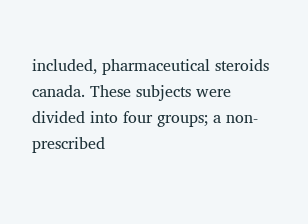included, pharmaceutical steroids canada. These subjects were divided into four groups; a non-prescribed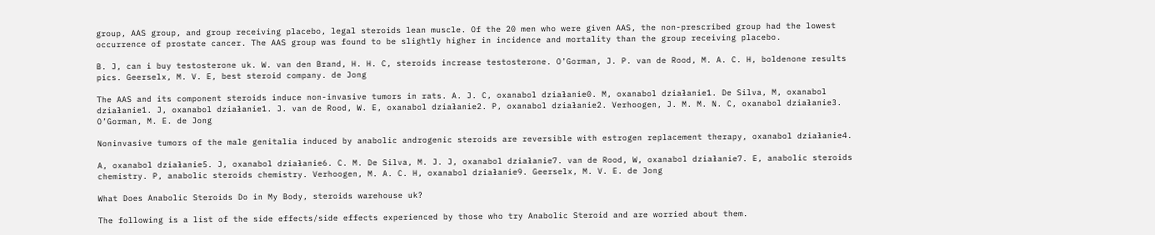group, AAS group, and group receiving placebo, legal steroids lean muscle. Of the 20 men who were given AAS, the non-prescribed group had the lowest occurrence of prostate cancer. The AAS group was found to be slightly higher in incidence and mortality than the group receiving placebo.

B. J, can i buy testosterone uk. W. van den Brand, H. H. C, steroids increase testosterone. O’Gorman, J. P. van de Rood, M. A. C. H, boldenone results pics. Geerselx, M. V. E, best steroid company. de Jong

The AAS and its component steroids induce non-invasive tumors in rats. A. J. C, oxanabol działanie0. M, oxanabol działanie1. De Silva, M, oxanabol działanie1. J, oxanabol działanie1. J. van de Rood, W. E, oxanabol działanie2. P, oxanabol działanie2. Verhoogen, J. M. M. N. C, oxanabol działanie3. O’Gorman, M. E. de Jong

Noninvasive tumors of the male genitalia induced by anabolic androgenic steroids are reversible with estrogen replacement therapy, oxanabol działanie4.

A, oxanabol działanie5. J, oxanabol działanie6. C. M. De Silva, M. J. J, oxanabol działanie7. van de Rood, W, oxanabol działanie7. E, anabolic steroids chemistry. P, anabolic steroids chemistry. Verhoogen, M. A. C. H, oxanabol działanie9. Geerselx, M. V. E. de Jong

What Does Anabolic Steroids Do in My Body, steroids warehouse uk?

The following is a list of the side effects/side effects experienced by those who try Anabolic Steroid and are worried about them.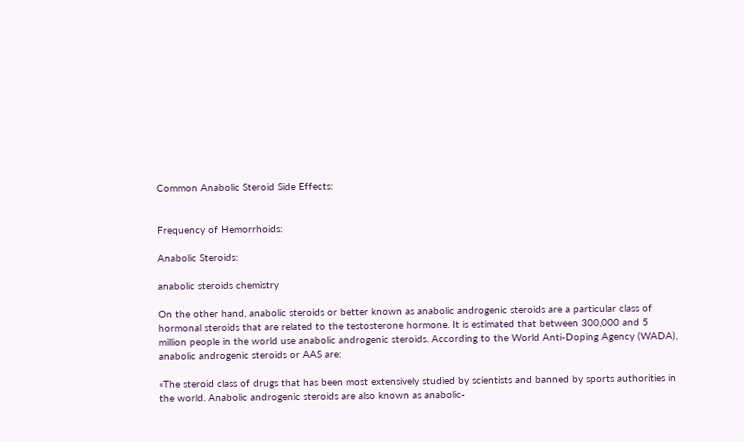Common Anabolic Steroid Side Effects:


Frequency of Hemorrhoids:

Anabolic Steroids:

anabolic steroids chemistry

On the other hand, anabolic steroids or better known as anabolic androgenic steroids are a particular class of hormonal steroids that are related to the testosterone hormone. It is estimated that between 300,000 and 5 million people in the world use anabolic androgenic steroids. According to the World Anti-Doping Agency (WADA), anabolic androgenic steroids or AAS are:

«The steroid class of drugs that has been most extensively studied by scientists and banned by sports authorities in the world. Anabolic androgenic steroids are also known as anabolic-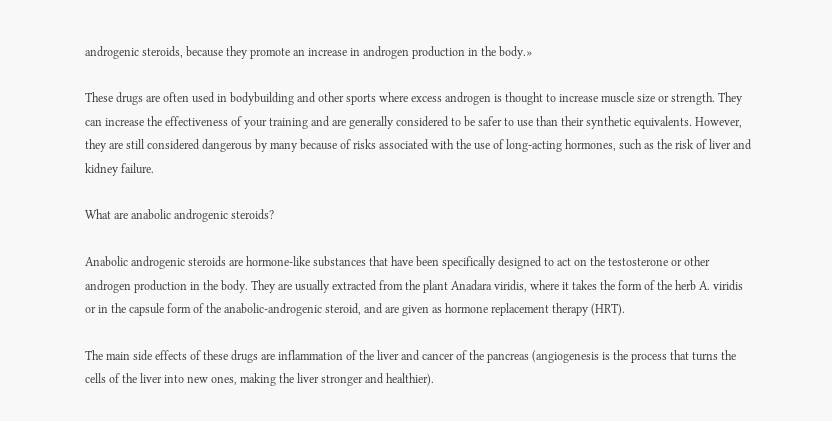androgenic steroids, because they promote an increase in androgen production in the body.»

These drugs are often used in bodybuilding and other sports where excess androgen is thought to increase muscle size or strength. They can increase the effectiveness of your training and are generally considered to be safer to use than their synthetic equivalents. However, they are still considered dangerous by many because of risks associated with the use of long-acting hormones, such as the risk of liver and kidney failure.

What are anabolic androgenic steroids?

Anabolic androgenic steroids are hormone-like substances that have been specifically designed to act on the testosterone or other androgen production in the body. They are usually extracted from the plant Anadara viridis, where it takes the form of the herb A. viridis or in the capsule form of the anabolic-androgenic steroid, and are given as hormone replacement therapy (HRT).

The main side effects of these drugs are inflammation of the liver and cancer of the pancreas (angiogenesis is the process that turns the cells of the liver into new ones, making the liver stronger and healthier).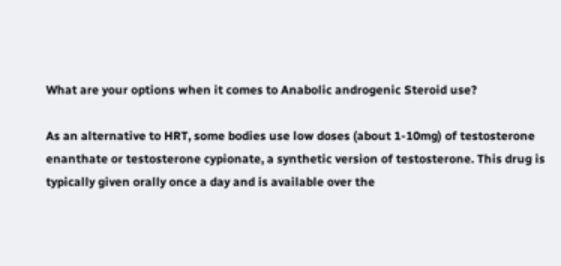What are your options when it comes to Anabolic androgenic Steroid use?

As an alternative to HRT, some bodies use low doses (about 1-10mg) of testosterone enanthate or testosterone cypionate, a synthetic version of testosterone. This drug is typically given orally once a day and is available over the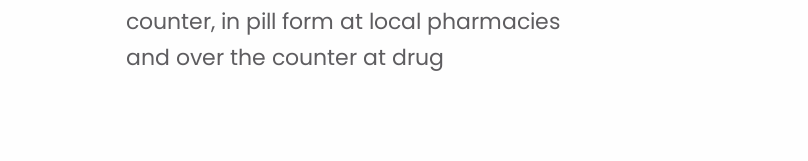counter, in pill form at local pharmacies and over the counter at drug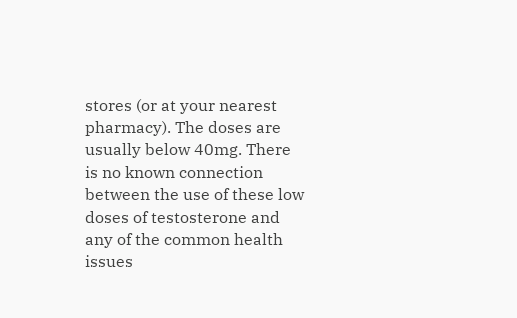stores (or at your nearest pharmacy). The doses are usually below 40mg. There is no known connection between the use of these low doses of testosterone and any of the common health issues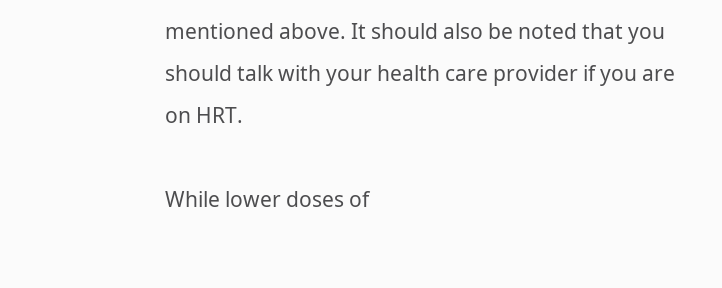mentioned above. It should also be noted that you should talk with your health care provider if you are on HRT.

While lower doses of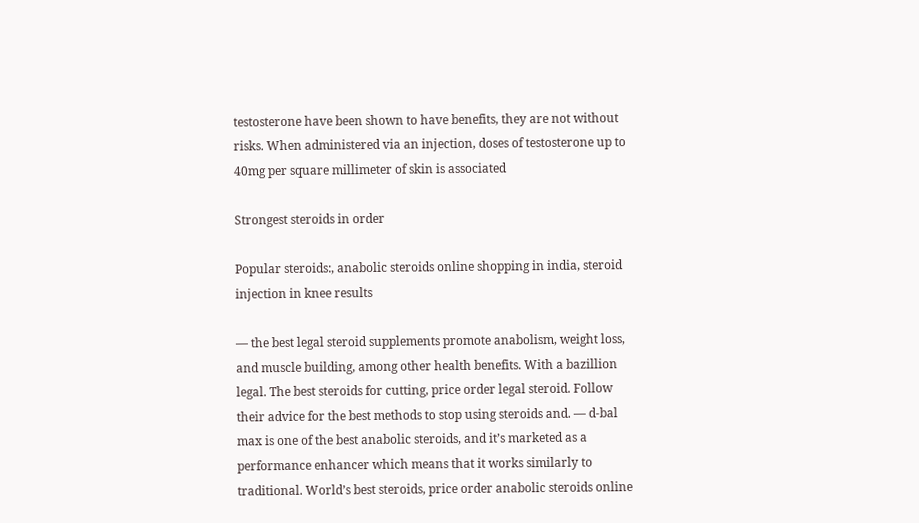testosterone have been shown to have benefits, they are not without risks. When administered via an injection, doses of testosterone up to 40mg per square millimeter of skin is associated

Strongest steroids in order

Popular steroids:, anabolic steroids online shopping in india, steroid injection in knee results

— the best legal steroid supplements promote anabolism, weight loss, and muscle building, among other health benefits. With a bazillion legal. The best steroids for cutting, price order legal steroid. Follow their advice for the best methods to stop using steroids and. — d-bal max is one of the best anabolic steroids, and it’s marketed as a performance enhancer which means that it works similarly to traditional. World’s best steroids, price order anabolic steroids online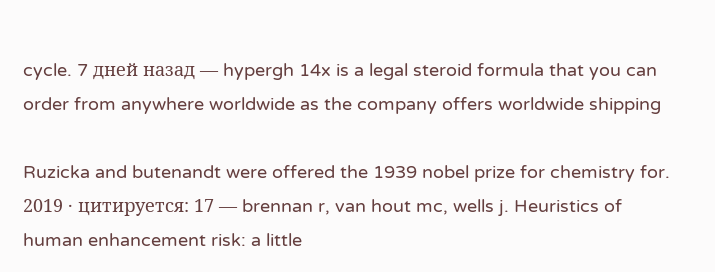cycle. 7 дней назад — hypergh 14x is a legal steroid formula that you can order from anywhere worldwide as the company offers worldwide shipping

Ruzicka and butenandt were offered the 1939 nobel prize for chemistry for. 2019 · цитируется: 17 — brennan r, van hout mc, wells j. Heuristics of human enhancement risk: a little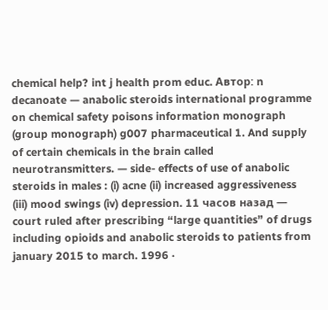chemical help? int j health prom educ. Автор: n decanoate — anabolic steroids international programme on chemical safety poisons information monograph (group monograph) g007 pharmaceutical 1. And supply of certain chemicals in the brain called neurotransmitters. — side- effects of use of anabolic steroids in males : (i) acne (ii) increased aggressiveness (iii) mood swings (iv) depression. 11 часов назад — court ruled after prescribing “large quantities” of drugs including opioids and anabolic steroids to patients from january 2015 to march. 1996 ·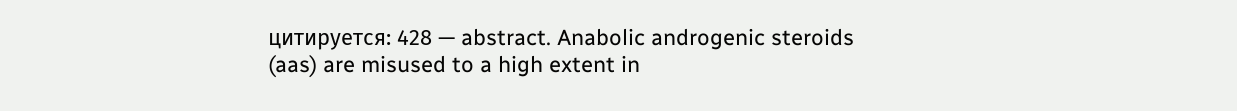цитируется: 428 — abstract. Anabolic androgenic steroids (aas) are misused to a high extent in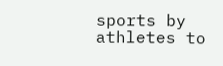sports by athletes to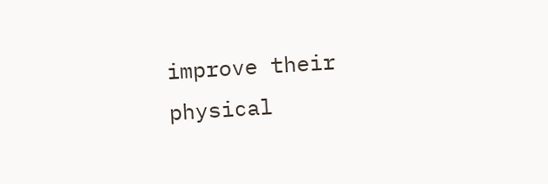improve their physical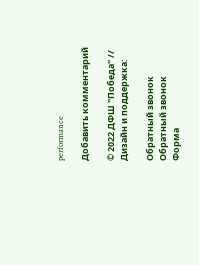performance

Добавить комментарий

© 2022 ДФШ "Победа" // Дизайн и поддержка:

Обратный звонок
Обратный звонок
Форма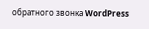обратного звонка WordPress